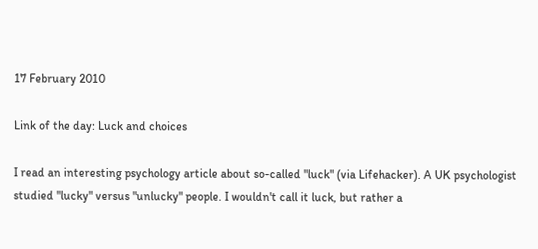17 February 2010

Link of the day: Luck and choices

I read an interesting psychology article about so-called "luck" (via Lifehacker). A UK psychologist studied "lucky" versus "unlucky" people. I wouldn't call it luck, but rather a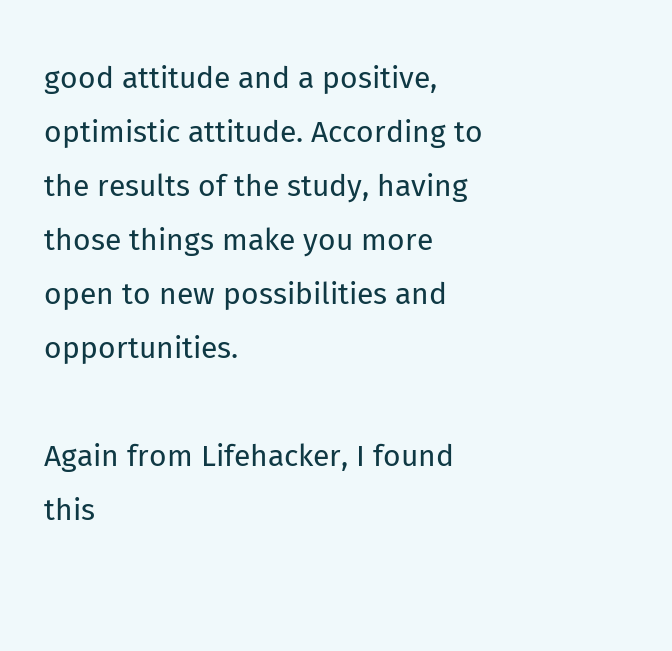good attitude and a positive, optimistic attitude. According to the results of the study, having those things make you more open to new possibilities and opportunities.

Again from Lifehacker, I found this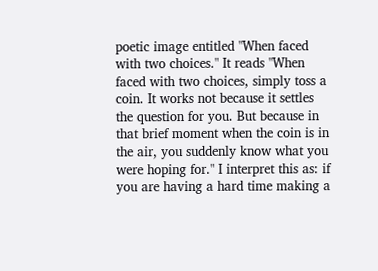poetic image entitled "When faced with two choices." It reads "When faced with two choices, simply toss a coin. It works not because it settles the question for you. But because in that brief moment when the coin is in the air, you suddenly know what you were hoping for." I interpret this as: if you are having a hard time making a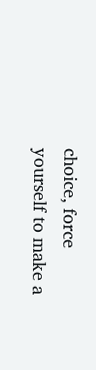choice, force yourself to make a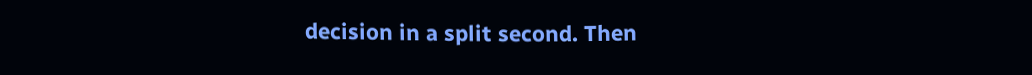decision in a split second. Then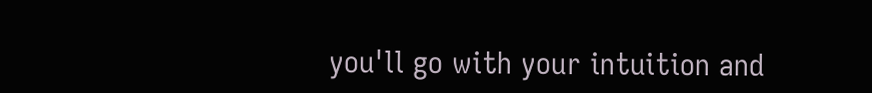you'll go with your intuition and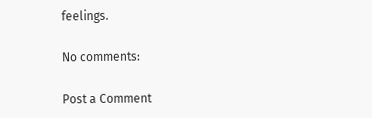feelings.

No comments:

Post a Comment